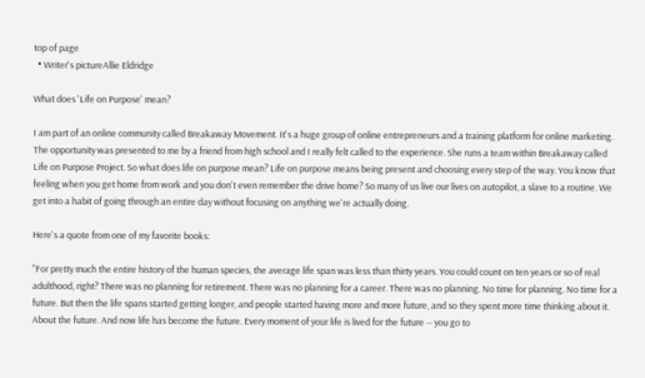top of page
  • Writer's pictureAllie Eldridge

What does 'Life on Purpose' mean?

I am part of an online community called Breakaway Movement. It's a huge group of online entrepreneurs and a training platform for online marketing. The opportunity was presented to me by a friend from high school and I really felt called to the experience. She runs a team within Breakaway called Life on Purpose Project. So what does life on purpose mean? Life on purpose means being present and choosing every step of the way. You know that feeling when you get home from work and you don't even remember the drive home? So many of us live our lives on autopilot, a slave to a routine. We get into a habit of going through an entire day without focusing on anything we're actually doing.

Here's a quote from one of my favorite books:

"For pretty much the entire history of the human species, the average life span was less than thirty years. You could count on ten years or so of real adulthood, right? There was no planning for retirement. There was no planning for a career. There was no planning. No time for planning. No time for a future. But then the life spans started getting longer, and people started having more and more future, and so they spent more time thinking about it. About the future. And now life has become the future. Every moment of your life is lived for the future -- you go to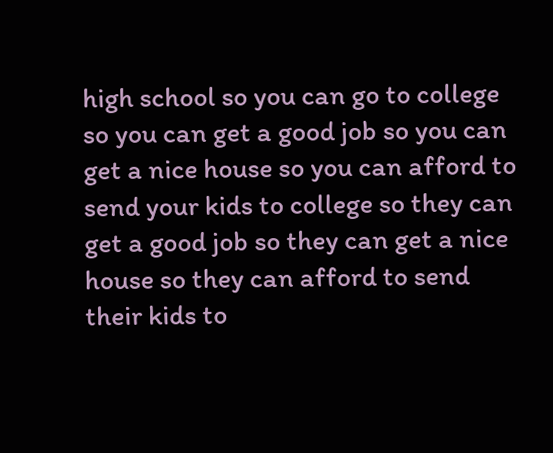high school so you can go to college so you can get a good job so you can get a nice house so you can afford to send your kids to college so they can get a good job so they can get a nice house so they can afford to send their kids to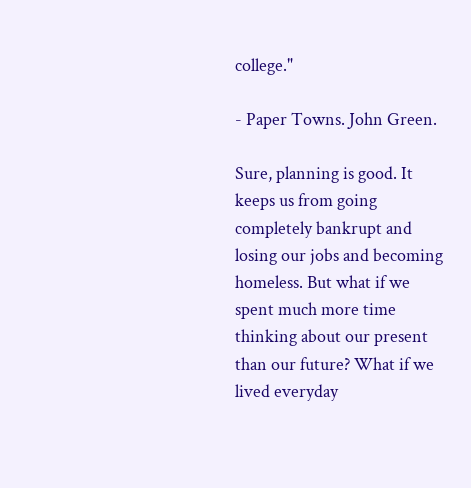college."

- Paper Towns. John Green.

Sure, planning is good. It keeps us from going completely bankrupt and losing our jobs and becoming homeless. But what if we spent much more time thinking about our present than our future? What if we lived everyday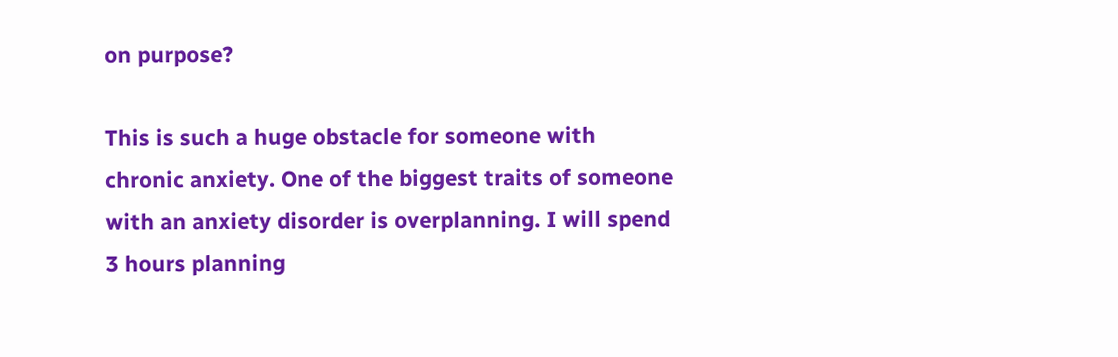on purpose?

This is such a huge obstacle for someone with chronic anxiety. One of the biggest traits of someone with an anxiety disorder is overplanning. I will spend 3 hours planning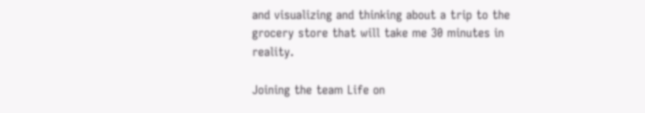and visualizing and thinking about a trip to the grocery store that will take me 30 minutes in reality.

Joining the team Life on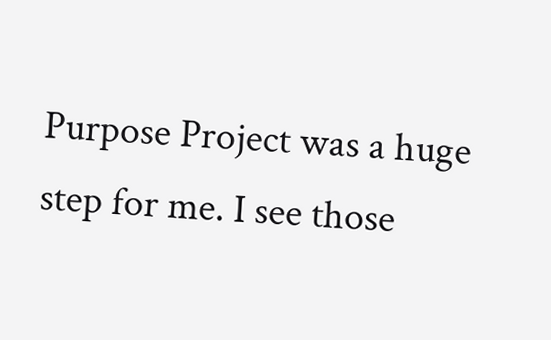Purpose Project was a huge step for me. I see those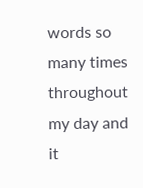words so many times throughout my day and it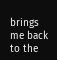brings me back to the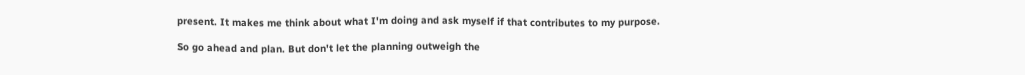present. It makes me think about what I'm doing and ask myself if that contributes to my purpose.

So go ahead and plan. But don't let the planning outweigh the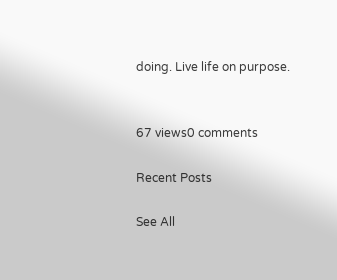doing. Live life on purpose.


67 views0 comments

Recent Posts

See All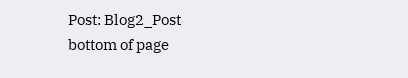Post: Blog2_Post
bottom of page